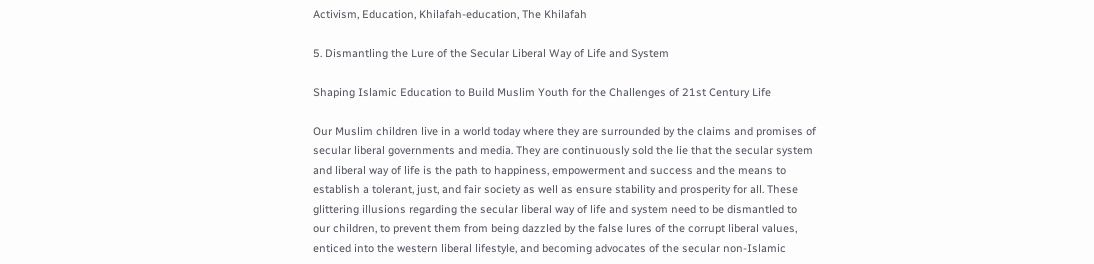Activism, Education, Khilafah-education, The Khilafah

5. Dismantling the Lure of the Secular Liberal Way of Life and System

Shaping Islamic Education to Build Muslim Youth for the Challenges of 21st Century Life

Our Muslim children live in a world today where they are surrounded by the claims and promises of secular liberal governments and media. They are continuously sold the lie that the secular system and liberal way of life is the path to happiness, empowerment and success and the means to establish a tolerant, just, and fair society as well as ensure stability and prosperity for all. These glittering illusions regarding the secular liberal way of life and system need to be dismantled to our children, to prevent them from being dazzled by the false lures of the corrupt liberal values, enticed into the western liberal lifestyle, and becoming advocates of the secular non-Islamic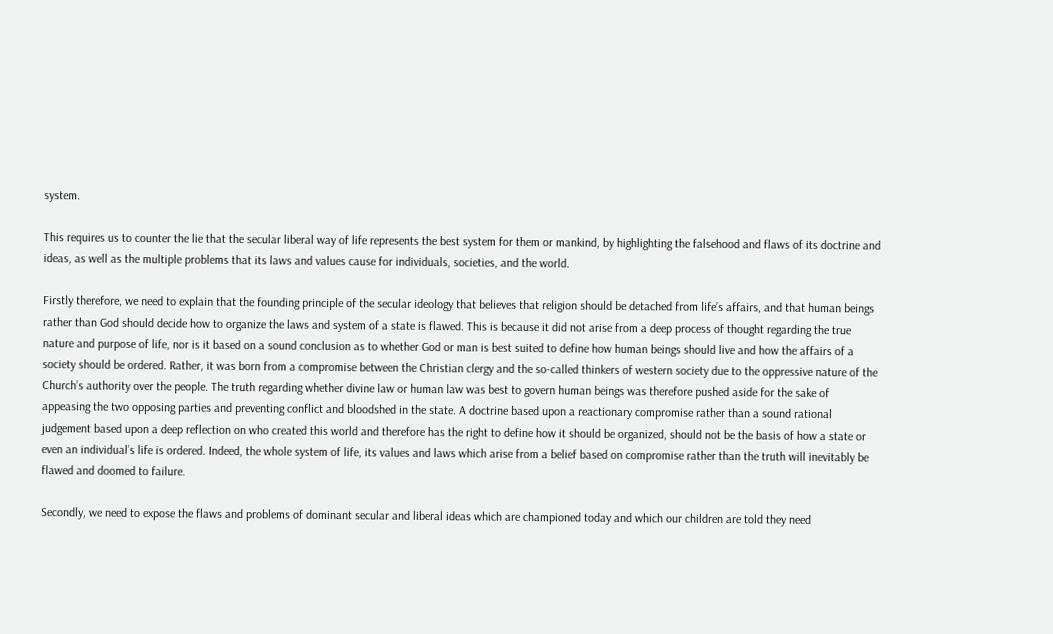system.

This requires us to counter the lie that the secular liberal way of life represents the best system for them or mankind, by highlighting the falsehood and flaws of its doctrine and ideas, as well as the multiple problems that its laws and values cause for individuals, societies, and the world.

Firstly therefore, we need to explain that the founding principle of the secular ideology that believes that religion should be detached from life’s affairs, and that human beings rather than God should decide how to organize the laws and system of a state is flawed. This is because it did not arise from a deep process of thought regarding the true nature and purpose of life, nor is it based on a sound conclusion as to whether God or man is best suited to define how human beings should live and how the affairs of a society should be ordered. Rather, it was born from a compromise between the Christian clergy and the so-called thinkers of western society due to the oppressive nature of the Church’s authority over the people. The truth regarding whether divine law or human law was best to govern human beings was therefore pushed aside for the sake of appeasing the two opposing parties and preventing conflict and bloodshed in the state. A doctrine based upon a reactionary compromise rather than a sound rational judgement based upon a deep reflection on who created this world and therefore has the right to define how it should be organized, should not be the basis of how a state or even an individual’s life is ordered. Indeed, the whole system of life, its values and laws which arise from a belief based on compromise rather than the truth will inevitably be flawed and doomed to failure.

Secondly, we need to expose the flaws and problems of dominant secular and liberal ideas which are championed today and which our children are told they need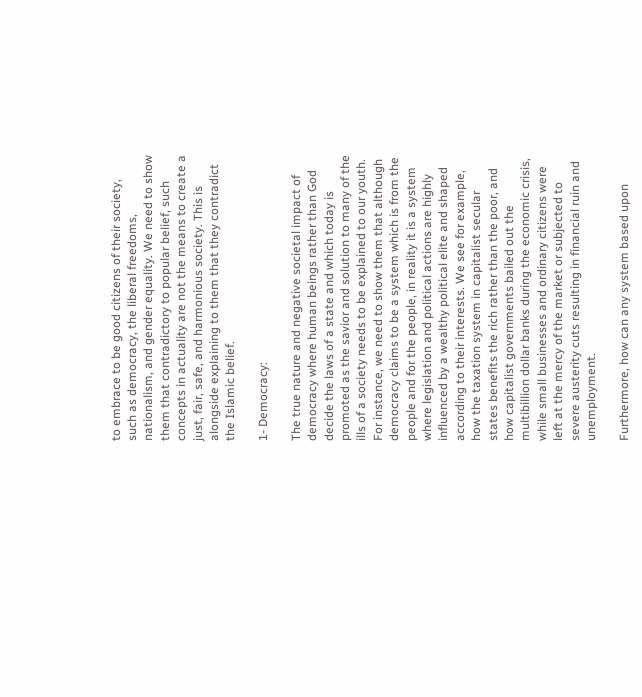to embrace to be good citizens of their society, such as democracy, the liberal freedoms, nationalism, and gender equality. We need to show them that contradictory to popular belief, such concepts in actuality are not the means to create a just, fair, safe, and harmonious society. This is alongside explaining to them that they contradict the Islamic belief.

1- Democracy:

The true nature and negative societal impact of democracy where human beings rather than God decide the laws of a state and which today is promoted as the savior and solution to many of the ills of a society needs to be explained to our youth. For instance, we need to show them that although democracy claims to be a system which is from the people and for the people, in reality it is a system where legislation and political actions are highly influenced by a wealthy political elite and shaped according to their interests. We see for example, how the taxation system in capitalist secular states benefits the rich rather than the poor, and how capitalist governments bailed out the multibillion dollar banks during the economic crisis, while small businesses and ordinary citizens were left at the mercy of the market or subjected to severe austerity cuts resulting in financial ruin and unemployment.

Furthermore, how can any system based upon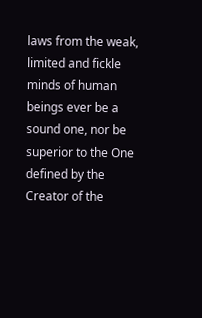laws from the weak, limited and fickle minds of human beings ever be a sound one, nor be superior to the One defined by the Creator of the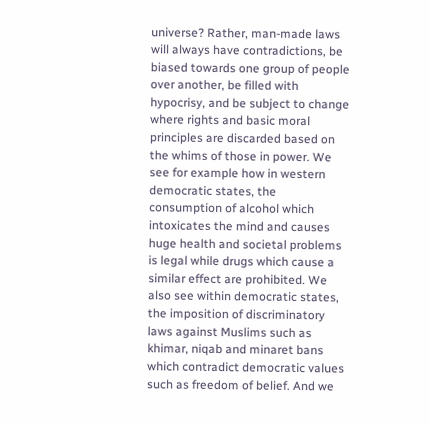universe? Rather, man-made laws will always have contradictions, be biased towards one group of people over another, be filled with hypocrisy, and be subject to change where rights and basic moral principles are discarded based on the whims of those in power. We see for example how in western democratic states, the consumption of alcohol which intoxicates the mind and causes huge health and societal problems is legal while drugs which cause a similar effect are prohibited. We also see within democratic states, the imposition of discriminatory laws against Muslims such as khimar, niqab and minaret bans which contradict democratic values such as freedom of belief. And we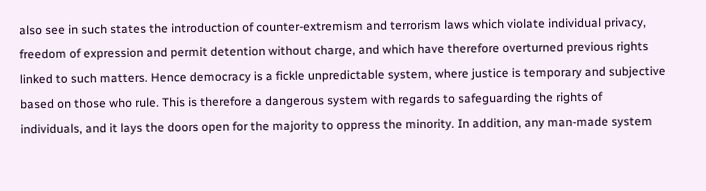also see in such states the introduction of counter-extremism and terrorism laws which violate individual privacy, freedom of expression and permit detention without charge, and which have therefore overturned previous rights linked to such matters. Hence democracy is a fickle unpredictable system, where justice is temporary and subjective based on those who rule. This is therefore a dangerous system with regards to safeguarding the rights of individuals, and it lays the doors open for the majority to oppress the minority. In addition, any man-made system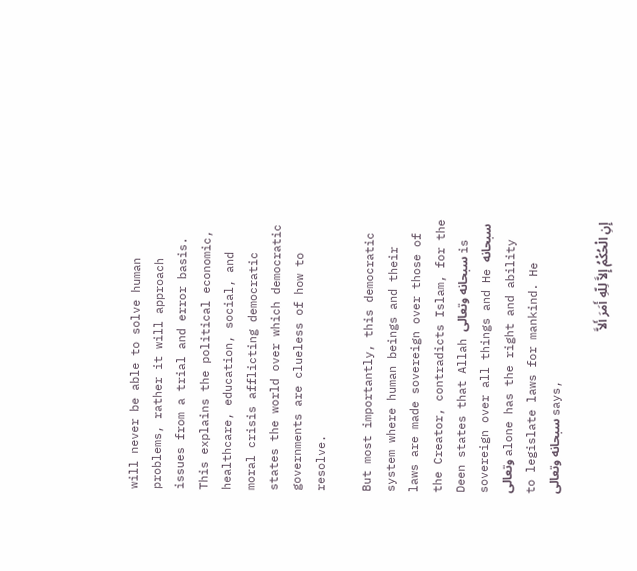will never be able to solve human problems, rather it will approach issues from a trial and error basis. This explains the political economic, healthcare, education, social, and moral crisis afflicting democratic states the world over which democratic governments are clueless of how to resolve.

But most importantly, this democratic system where human beings and their laws are made sovereign over those of the Creator, contradicts Islam, for the Deen states that Allah سبحانه وتعالى is sovereign over all things and He سبحانه وتعالى alone has the right and ability to legislate laws for mankind. He سبحانه وتعالى says,

إِنِ الْحُكْمُ إِلاَّ لِلّهِ أَمَرَ أَلاَّ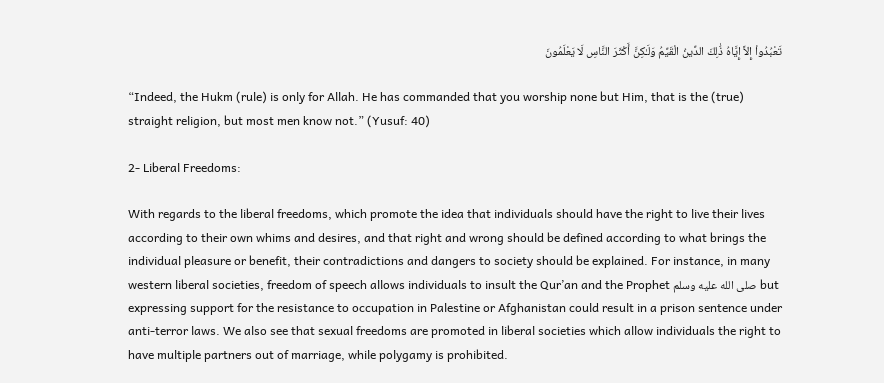تَعْبُدُواْ إِلاَّ إِيَّاهُ ذَٰلِكَ الدِّينُ الْقَيِّمُ وَلَـٰكِنَّ أَكْثَرَ النَّاسِ لَا يَعْلَمُونَ

“Indeed, the Hukm (rule) is only for Allah. He has commanded that you worship none but Him, that is the (true) straight religion, but most men know not.” (Yusuf: 40)

2- Liberal Freedoms:

With regards to the liberal freedoms, which promote the idea that individuals should have the right to live their lives according to their own whims and desires, and that right and wrong should be defined according to what brings the individual pleasure or benefit, their contradictions and dangers to society should be explained. For instance, in many western liberal societies, freedom of speech allows individuals to insult the Qur’an and the Prophet صلى الله عليه وسلم but expressing support for the resistance to occupation in Palestine or Afghanistan could result in a prison sentence under anti-terror laws. We also see that sexual freedoms are promoted in liberal societies which allow individuals the right to have multiple partners out of marriage, while polygamy is prohibited.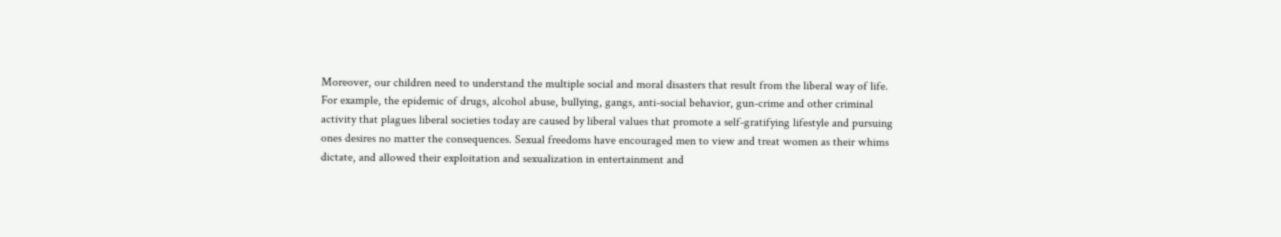Moreover, our children need to understand the multiple social and moral disasters that result from the liberal way of life. For example, the epidemic of drugs, alcohol abuse, bullying, gangs, anti-social behavior, gun-crime and other criminal activity that plagues liberal societies today are caused by liberal values that promote a self-gratifying lifestyle and pursuing ones desires no matter the consequences. Sexual freedoms have encouraged men to view and treat women as their whims dictate, and allowed their exploitation and sexualization in entertainment and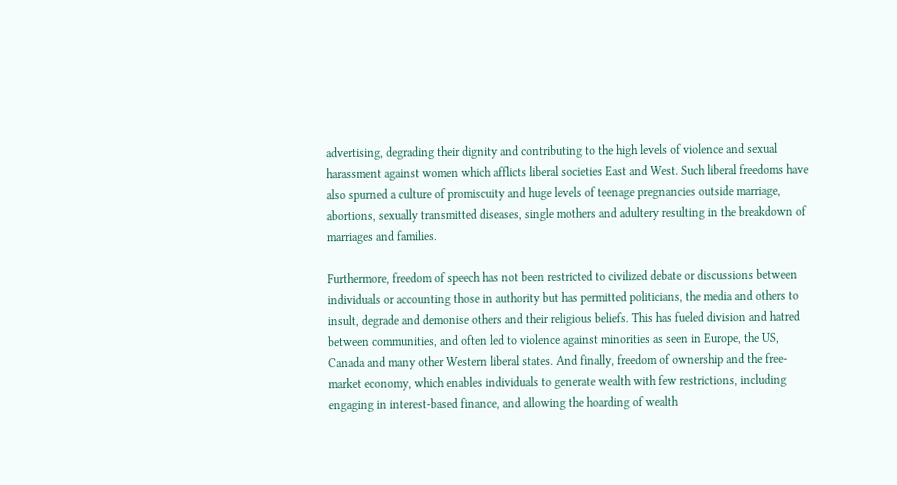advertising, degrading their dignity and contributing to the high levels of violence and sexual harassment against women which afflicts liberal societies East and West. Such liberal freedoms have also spurned a culture of promiscuity and huge levels of teenage pregnancies outside marriage, abortions, sexually transmitted diseases, single mothers and adultery resulting in the breakdown of marriages and families.

Furthermore, freedom of speech has not been restricted to civilized debate or discussions between individuals or accounting those in authority but has permitted politicians, the media and others to insult, degrade and demonise others and their religious beliefs. This has fueled division and hatred between communities, and often led to violence against minorities as seen in Europe, the US, Canada and many other Western liberal states. And finally, freedom of ownership and the free-market economy, which enables individuals to generate wealth with few restrictions, including engaging in interest-based finance, and allowing the hoarding of wealth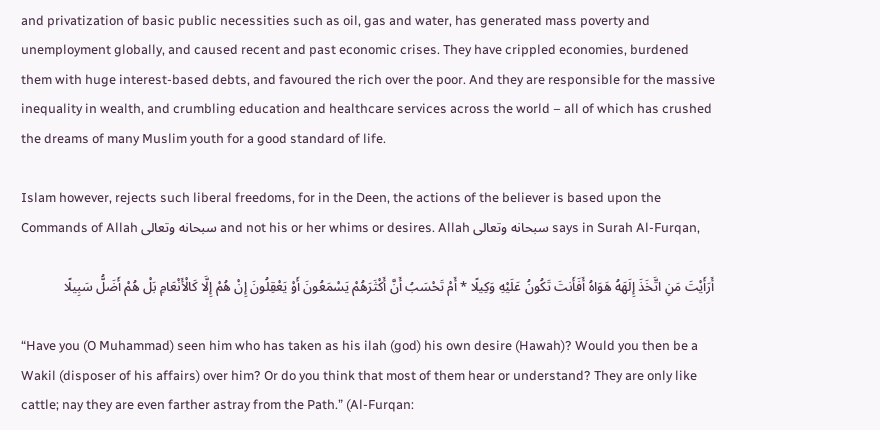and privatization of basic public necessities such as oil, gas and water, has generated mass poverty and unemployment globally, and caused recent and past economic crises. They have crippled economies, burdened them with huge interest-based debts, and favoured the rich over the poor. And they are responsible for the massive inequality in wealth, and crumbling education and healthcare services across the world – all of which has crushed the dreams of many Muslim youth for a good standard of life.

Islam however, rejects such liberal freedoms, for in the Deen, the actions of the believer is based upon the Commands of Allah سبحانه وتعالى and not his or her whims or desires. Allah سبحانه وتعالى says in Surah Al-Furqan,

أَرَأَيْتَ مَنِ اتَّخَذَ إِلَهَهُ هَوَاهُ أَفَأَنتَ تَكُونُ عَلَيْهِ وَكِيلًا * أَمْ تَحْسَبُ أَنَّ أَكْثَرَهُمْ يَسْمَعُونَ أَوْ يَعْقِلُونَ إِنْ هُمْ إِلَّا كَالْأَنْعَامِ بَلْ هُمْ أَضَلُّ سَبِيلًا

“Have you (O Muhammad) seen him who has taken as his ilah (god) his own desire (Hawah)? Would you then be a Wakil (disposer of his affairs) over him? Or do you think that most of them hear or understand? They are only like cattle; nay they are even farther astray from the Path.” (Al-Furqan: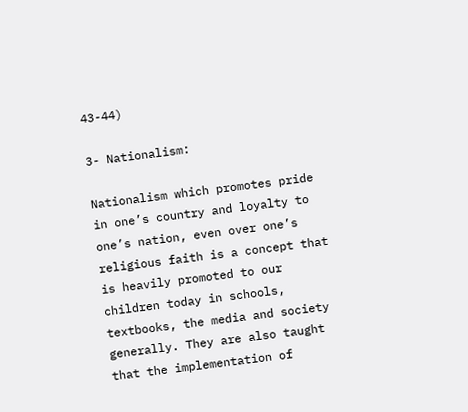43-44)

3- Nationalism:

Nationalism which promotes pride in one’s country and loyalty to one’s nation, even over one’s religious faith is a concept that is heavily promoted to our children today in schools, textbooks, the media and society generally. They are also taught that the implementation of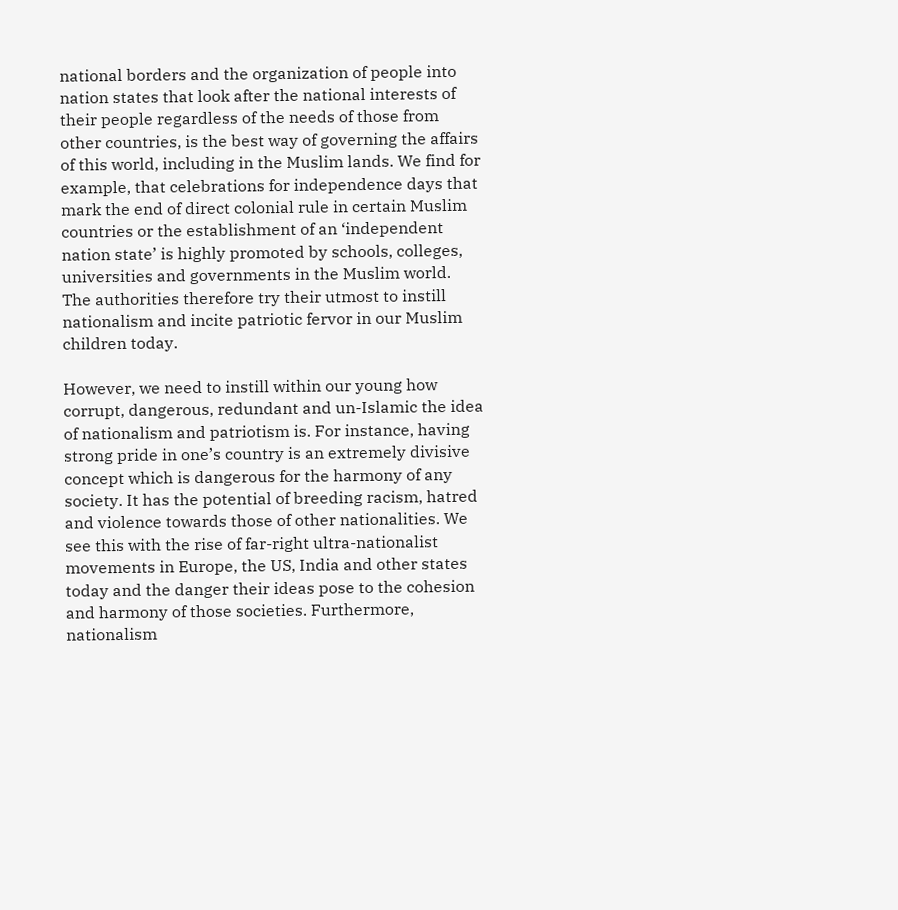national borders and the organization of people into nation states that look after the national interests of their people regardless of the needs of those from other countries, is the best way of governing the affairs of this world, including in the Muslim lands. We find for example, that celebrations for independence days that mark the end of direct colonial rule in certain Muslim countries or the establishment of an ‘independent nation state’ is highly promoted by schools, colleges, universities and governments in the Muslim world. The authorities therefore try their utmost to instill nationalism and incite patriotic fervor in our Muslim children today.

However, we need to instill within our young how corrupt, dangerous, redundant and un-Islamic the idea of nationalism and patriotism is. For instance, having strong pride in one’s country is an extremely divisive concept which is dangerous for the harmony of any society. It has the potential of breeding racism, hatred and violence towards those of other nationalities. We see this with the rise of far-right ultra-nationalist movements in Europe, the US, India and other states today and the danger their ideas pose to the cohesion and harmony of those societies. Furthermore, nationalism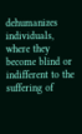dehumanizes individuals, where they become blind or indifferent to the suffering of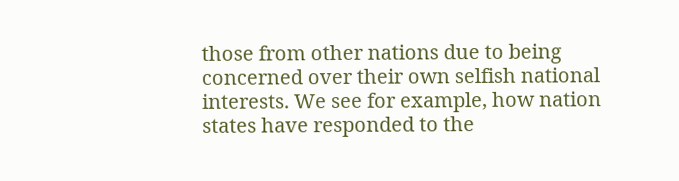those from other nations due to being concerned over their own selfish national interests. We see for example, how nation states have responded to the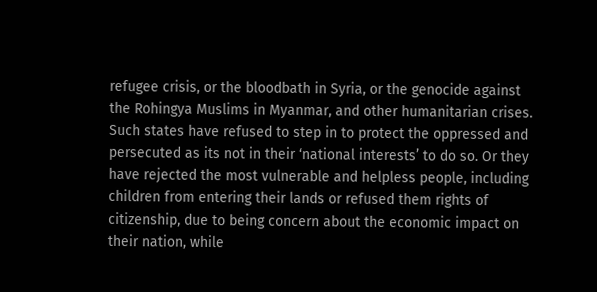refugee crisis, or the bloodbath in Syria, or the genocide against the Rohingya Muslims in Myanmar, and other humanitarian crises. Such states have refused to step in to protect the oppressed and persecuted as its not in their ‘national interests’ to do so. Or they have rejected the most vulnerable and helpless people, including children from entering their lands or refused them rights of citizenship, due to being concern about the economic impact on their nation, while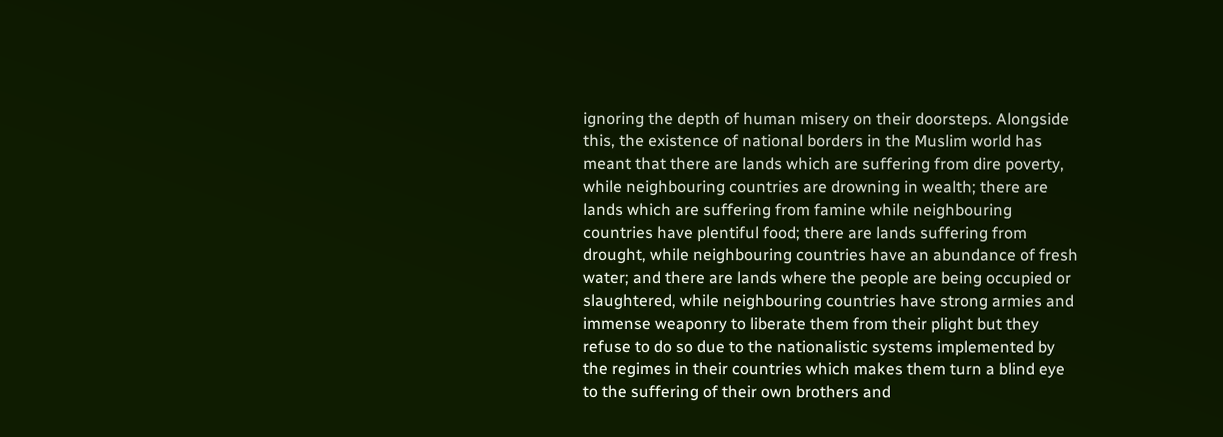ignoring the depth of human misery on their doorsteps. Alongside this, the existence of national borders in the Muslim world has meant that there are lands which are suffering from dire poverty, while neighbouring countries are drowning in wealth; there are lands which are suffering from famine while neighbouring countries have plentiful food; there are lands suffering from drought, while neighbouring countries have an abundance of fresh water; and there are lands where the people are being occupied or slaughtered, while neighbouring countries have strong armies and immense weaponry to liberate them from their plight but they refuse to do so due to the nationalistic systems implemented by the regimes in their countries which makes them turn a blind eye to the suffering of their own brothers and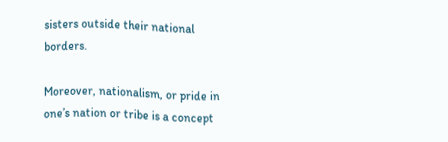sisters outside their national borders.

Moreover, nationalism, or pride in one’s nation or tribe is a concept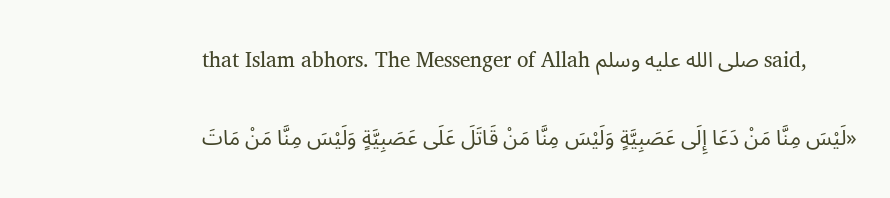that Islam abhors. The Messenger of Allah صلى الله عليه وسلم said,

«لَيْسَ مِنَّا مَنْ دَعَا إِلَى عَصَبِيَّةٍ وَلَيْسَ مِنَّا مَنْ قَاتَلَ عَلَى عَصَبِيَّةٍ وَلَيْسَ مِنَّا مَنْ مَاتَ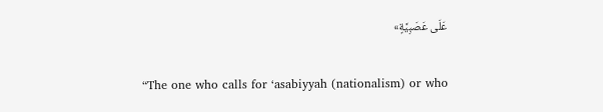عَلَى عَصَبِيَّةٍ»

“The one who calls for ‘asabiyyah (nationalism) or who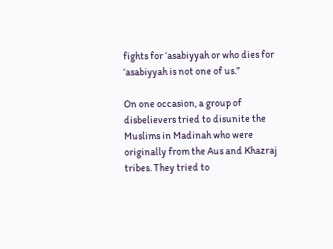fights for ‘asabiyyah or who dies for ‘asabiyyah is not one of us.”

On one occasion, a group of disbelievers tried to disunite the Muslims in Madinah who were originally from the Aus and Khazraj tribes. They tried to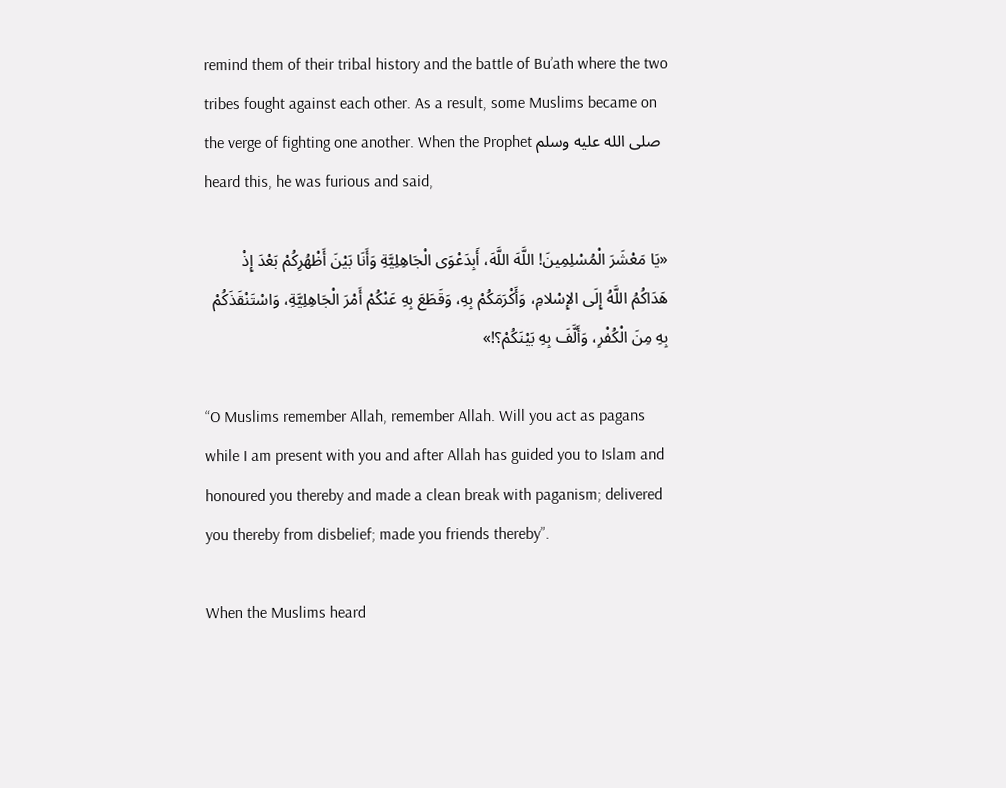remind them of their tribal history and the battle of Bu’ath where the two tribes fought against each other. As a result, some Muslims became on the verge of fighting one another. When the Prophet صلى الله عليه وسلم heard this, he was furious and said,

«يَا مَعْشَرَ الْمُسْلِمِينَ! اللَّهَ اللَّهَ، أَبِدَعْوَى الْجَاهِلِيَّةِ وَأَنَا بَيْنَ أَظْهُرِكُمْ بَعْدَ إِذْ هَدَاكُمُ اللَّهُ إِلَى الإِسْلامِ، وَأَكْرَمَكُمْ بِهِ، وَقَطَعَ بِهِ عَنْكُمْ أَمْرَ الْجَاهِلِيَّةِ، وَاسْتَنْقَذَكُمْ بِهِ مِنَ الْكُفْرِ، وَأَلَّفَ بِهِ بَيْنَكُمْ؟!»

“O Muslims remember Allah, remember Allah. Will you act as pagans while I am present with you and after Allah has guided you to Islam and honoured you thereby and made a clean break with paganism; delivered you thereby from disbelief; made you friends thereby”.

When the Muslims heard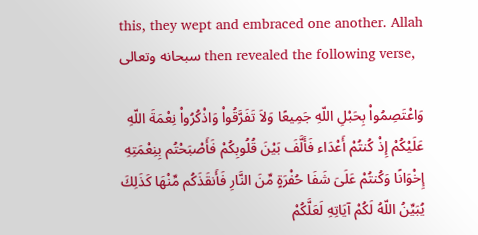this, they wept and embraced one another. Allah سبحانه وتعالى then revealed the following verse,

وَاعْتَصِمُواْ بِحَبْلِ اللّهِ جَمِيعًا وَلاَ تَفَرَّقُواْ وَاذْكُرُواْ نِعْمَةَ اللّهِ عَلَيْكُمْ إِذْ كُنتُمْ أَعْدَاء فَأَلَّفَ بَيْنَ قُلُوبِكُمْ فَأَصْبَحْتُم بِنِعْمَتِهِ إِخْوَانًا وَكُنتُمْ عَلَىَ شَفَا حُفْرَةٍ مِّنَ النَّارِ فَأَنقَذَكُم مِّنْهَا كَذَلِكَ يُبَيِّنُ اللّهُ لَكُمْ آيَاتِهِ لَعَلَّكُمْ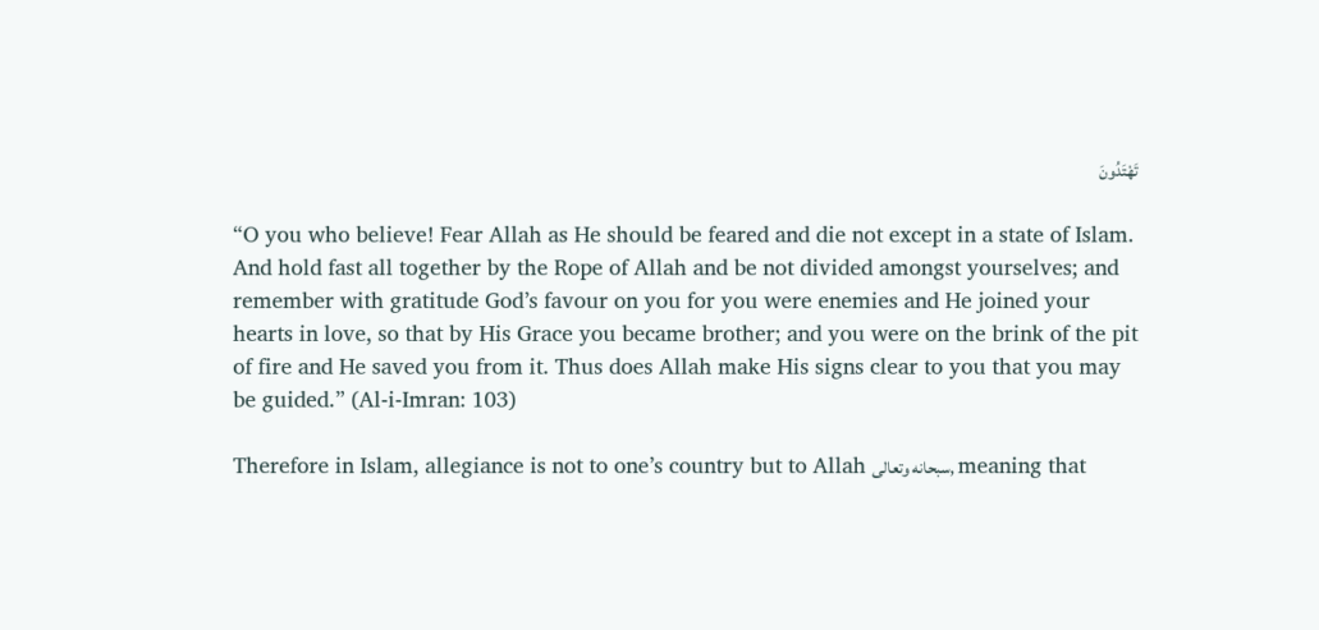تَهْتَدُونَ

“O you who believe! Fear Allah as He should be feared and die not except in a state of Islam. And hold fast all together by the Rope of Allah and be not divided amongst yourselves; and remember with gratitude God’s favour on you for you were enemies and He joined your hearts in love, so that by His Grace you became brother; and you were on the brink of the pit of fire and He saved you from it. Thus does Allah make His signs clear to you that you may be guided.” (Al-i-Imran: 103)

Therefore in Islam, allegiance is not to one’s country but to Allah سبحانه وتعالى, meaning that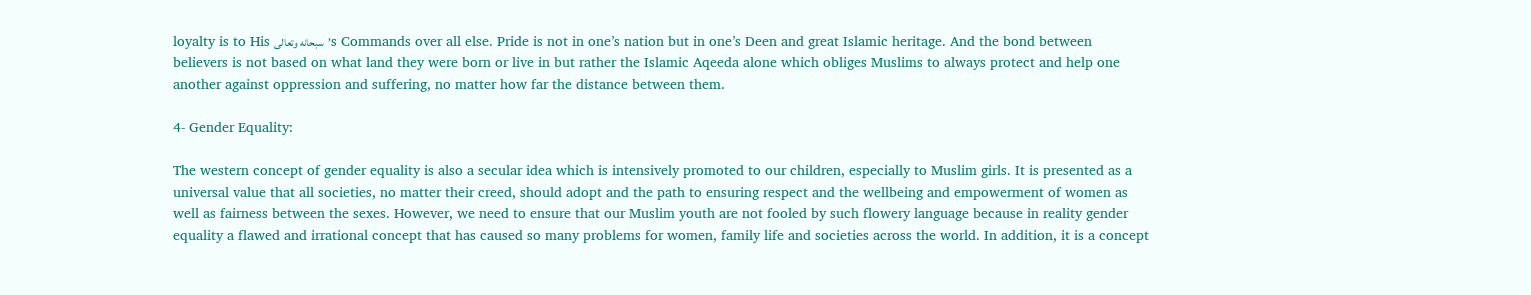loyalty is to His سبحانه وتعالى’s Commands over all else. Pride is not in one’s nation but in one’s Deen and great Islamic heritage. And the bond between believers is not based on what land they were born or live in but rather the Islamic Aqeeda alone which obliges Muslims to always protect and help one another against oppression and suffering, no matter how far the distance between them.

4- Gender Equality:

The western concept of gender equality is also a secular idea which is intensively promoted to our children, especially to Muslim girls. It is presented as a universal value that all societies, no matter their creed, should adopt and the path to ensuring respect and the wellbeing and empowerment of women as well as fairness between the sexes. However, we need to ensure that our Muslim youth are not fooled by such flowery language because in reality gender equality a flawed and irrational concept that has caused so many problems for women, family life and societies across the world. In addition, it is a concept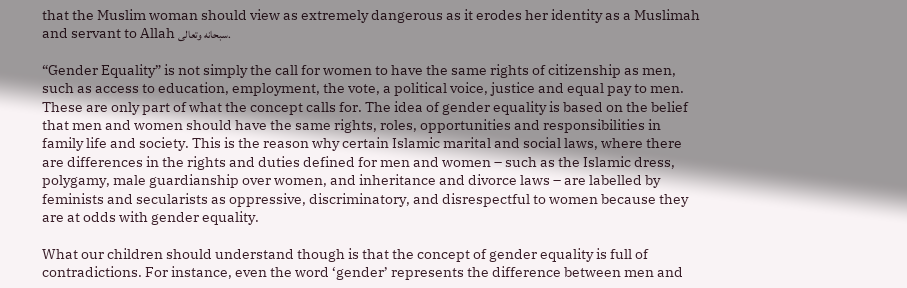that the Muslim woman should view as extremely dangerous as it erodes her identity as a Muslimah and servant to Allah سبحانه وتعالى.

“Gender Equality” is not simply the call for women to have the same rights of citizenship as men, such as access to education, employment, the vote, a political voice, justice and equal pay to men. These are only part of what the concept calls for. The idea of gender equality is based on the belief that men and women should have the same rights, roles, opportunities and responsibilities in family life and society. This is the reason why certain Islamic marital and social laws, where there are differences in the rights and duties defined for men and women – such as the Islamic dress, polygamy, male guardianship over women, and inheritance and divorce laws – are labelled by feminists and secularists as oppressive, discriminatory, and disrespectful to women because they are at odds with gender equality.

What our children should understand though is that the concept of gender equality is full of contradictions. For instance, even the word ‘gender’ represents the difference between men and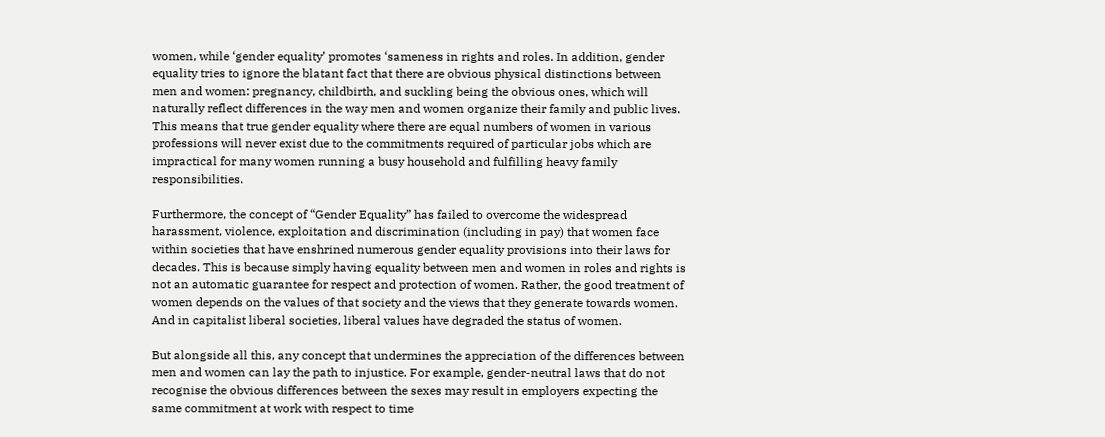women, while ‘gender equality’ promotes ‘sameness in rights and roles. In addition, gender equality tries to ignore the blatant fact that there are obvious physical distinctions between men and women: pregnancy, childbirth, and suckling being the obvious ones, which will naturally reflect differences in the way men and women organize their family and public lives. This means that true gender equality where there are equal numbers of women in various professions will never exist due to the commitments required of particular jobs which are impractical for many women running a busy household and fulfilling heavy family responsibilities.

Furthermore, the concept of “Gender Equality” has failed to overcome the widespread harassment, violence, exploitation and discrimination (including in pay) that women face within societies that have enshrined numerous gender equality provisions into their laws for decades. This is because simply having equality between men and women in roles and rights is not an automatic guarantee for respect and protection of women. Rather, the good treatment of women depends on the values of that society and the views that they generate towards women. And in capitalist liberal societies, liberal values have degraded the status of women.

But alongside all this, any concept that undermines the appreciation of the differences between men and women can lay the path to injustice. For example, gender-neutral laws that do not recognise the obvious differences between the sexes may result in employers expecting the same commitment at work with respect to time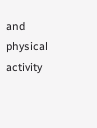and physical activity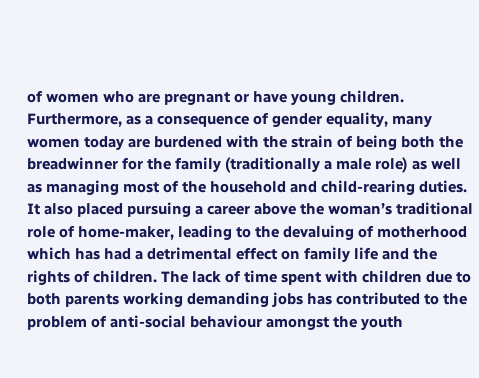of women who are pregnant or have young children. Furthermore, as a consequence of gender equality, many women today are burdened with the strain of being both the breadwinner for the family (traditionally a male role) as well as managing most of the household and child-rearing duties. It also placed pursuing a career above the woman’s traditional role of home-maker, leading to the devaluing of motherhood which has had a detrimental effect on family life and the rights of children. The lack of time spent with children due to both parents working demanding jobs has contributed to the problem of anti-social behaviour amongst the youth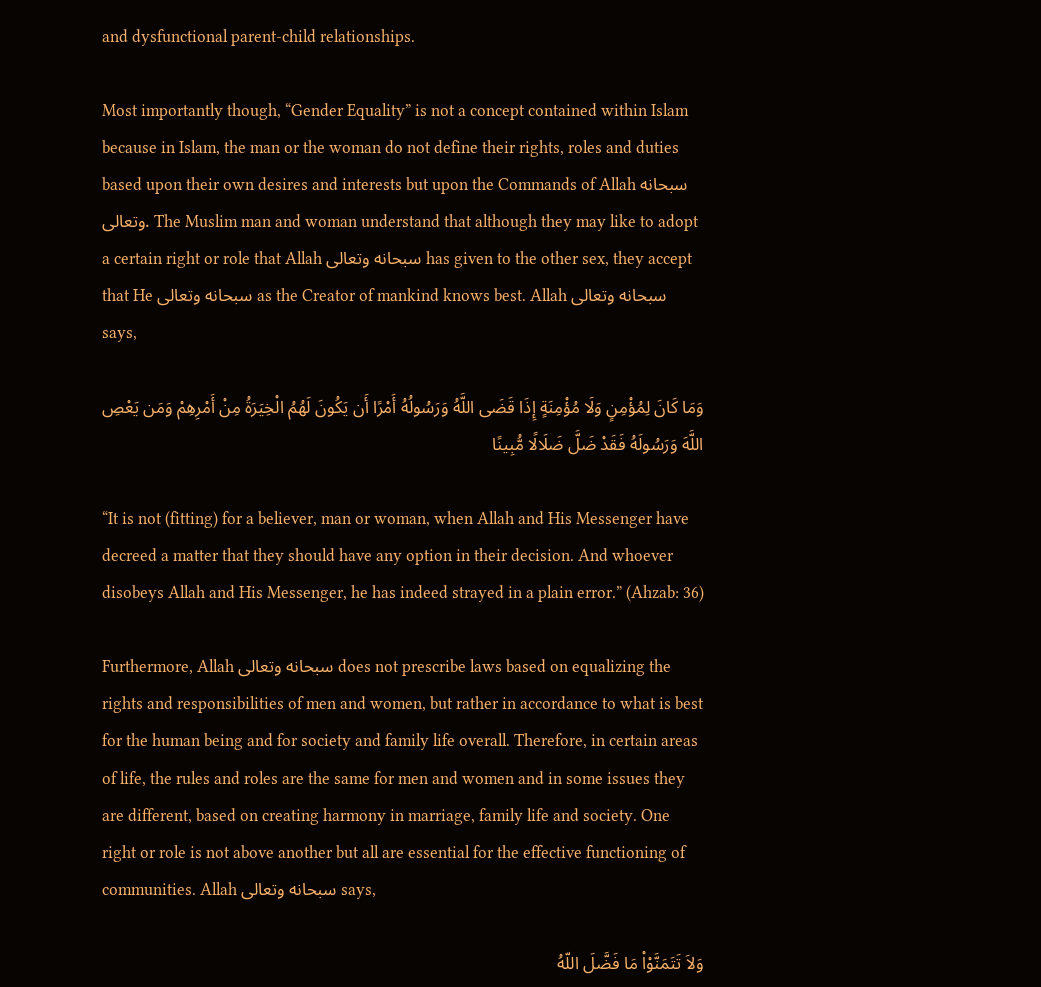and dysfunctional parent-child relationships.

Most importantly though, “Gender Equality” is not a concept contained within Islam because in Islam, the man or the woman do not define their rights, roles and duties based upon their own desires and interests but upon the Commands of Allah سبحانه وتعالى. The Muslim man and woman understand that although they may like to adopt a certain right or role that Allah سبحانه وتعالى has given to the other sex, they accept that He سبحانه وتعالى as the Creator of mankind knows best. Allah سبحانه وتعالى says,

وَمَا كَانَ لِمُؤْمِنٍ وَلَا مُؤْمِنَةٍ إِذَا قَضَى اللَّهُ وَرَسُولُهُ أَمْرًا أَن يَكُونَ لَهُمُ الْخِيَرَةُ مِنْ أَمْرِهِمْ وَمَن يَعْصِ اللَّهَ وَرَسُولَهُ فَقَدْ ضَلَّ ضَلَالًا مُّبِينًا

“It is not (fitting) for a believer, man or woman, when Allah and His Messenger have decreed a matter that they should have any option in their decision. And whoever disobeys Allah and His Messenger, he has indeed strayed in a plain error.” (Ahzab: 36)

Furthermore, Allah سبحانه وتعالى does not prescribe laws based on equalizing the rights and responsibilities of men and women, but rather in accordance to what is best for the human being and for society and family life overall. Therefore, in certain areas of life, the rules and roles are the same for men and women and in some issues they are different, based on creating harmony in marriage, family life and society. One right or role is not above another but all are essential for the effective functioning of communities. Allah سبحانه وتعالى says,

وَلاَ تَتَمَنَّوْاْ مَا فَضَّلَ اللّهُ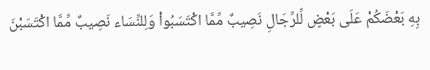بِهِ بَعْضَكُمْ عَلَى بَعْضٍ لِّلرِّجَالِ نَصِيبٌ مِّمَّا اكْتَسَبُواْ وَلِلنِّسَاء نَصِيبٌ مِّمَّا اكْتَسَبْنَ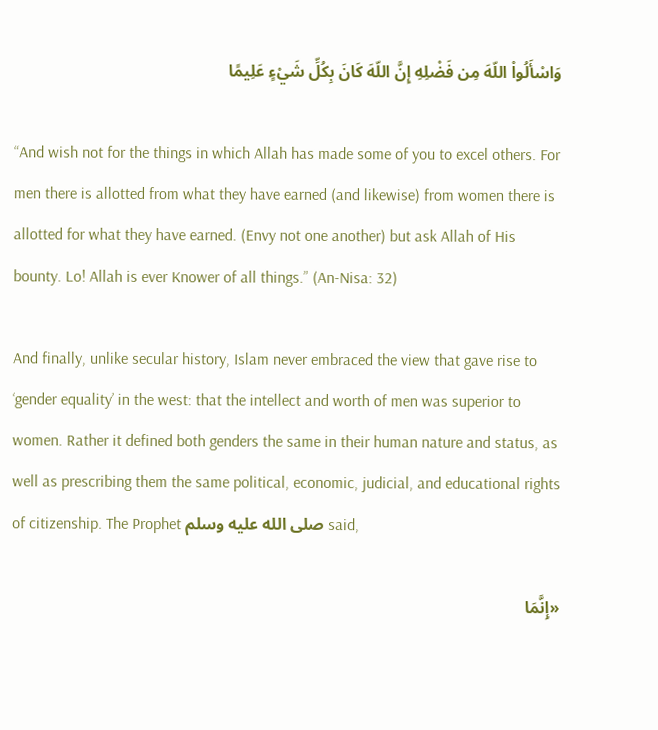وَاسْأَلُواْ اللّهَ مِن فَضْلِهِ إِنَّ اللّهَ كَانَ بِكُلِّ شَيْءٍ عَلِيمًا

“And wish not for the things in which Allah has made some of you to excel others. For men there is allotted from what they have earned (and likewise) from women there is allotted for what they have earned. (Envy not one another) but ask Allah of His bounty. Lo! Allah is ever Knower of all things.” (An-Nisa: 32)

And finally, unlike secular history, Islam never embraced the view that gave rise to ‘gender equality’ in the west: that the intellect and worth of men was superior to women. Rather it defined both genders the same in their human nature and status, as well as prescribing them the same political, economic, judicial, and educational rights of citizenship. The Prophet صلى الله عليه وسلم said,

«إِنَّمَا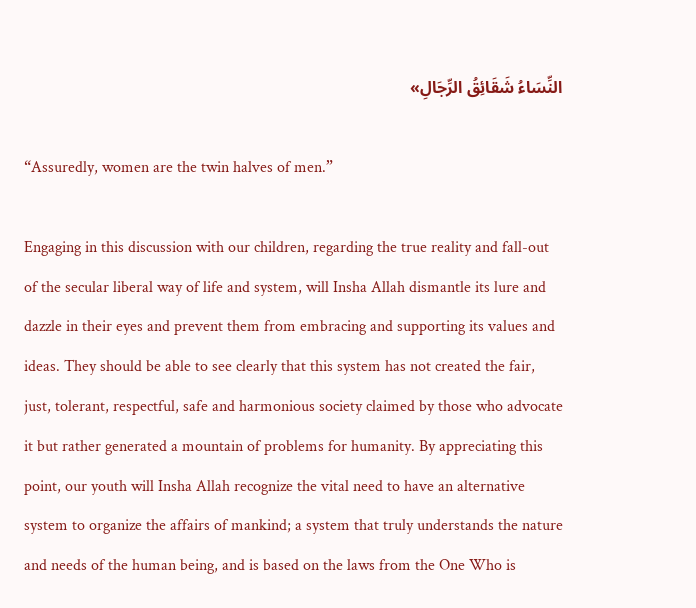النِّسَاءُ شَقَائِقُ الرِّجَالِ»

“Assuredly, women are the twin halves of men.”

Engaging in this discussion with our children, regarding the true reality and fall-out of the secular liberal way of life and system, will Insha Allah dismantle its lure and dazzle in their eyes and prevent them from embracing and supporting its values and ideas. They should be able to see clearly that this system has not created the fair, just, tolerant, respectful, safe and harmonious society claimed by those who advocate it but rather generated a mountain of problems for humanity. By appreciating this point, our youth will Insha Allah recognize the vital need to have an alternative system to organize the affairs of mankind; a system that truly understands the nature and needs of the human being, and is based on the laws from the One Who is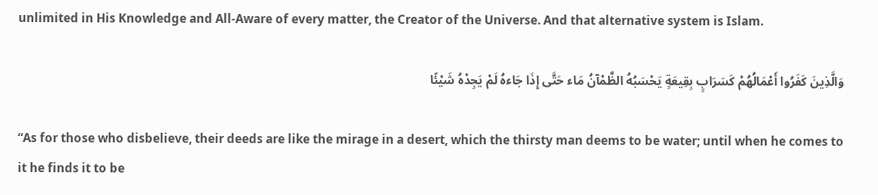unlimited in His Knowledge and All-Aware of every matter, the Creator of the Universe. And that alternative system is Islam.

وَالَّذِينَ كَفَرُوا أَعْمَالُهُمْ كَسَرَابٍ بِقِيعَةٍ يَحْسَبُهُ الظَّمْآنُ مَاء حَتَّى إِذَا جَاءهُ لَمْ يَجِدْهُ شَيْئًا

“As for those who disbelieve, their deeds are like the mirage in a desert, which the thirsty man deems to be water; until when he comes to it he finds it to be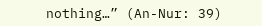nothing…” (An-Nur: 39)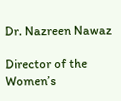Dr. Nazreen Nawaz

Director of the Women’s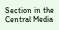Section in the Central Media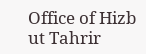Office of Hizb ut Tahrir